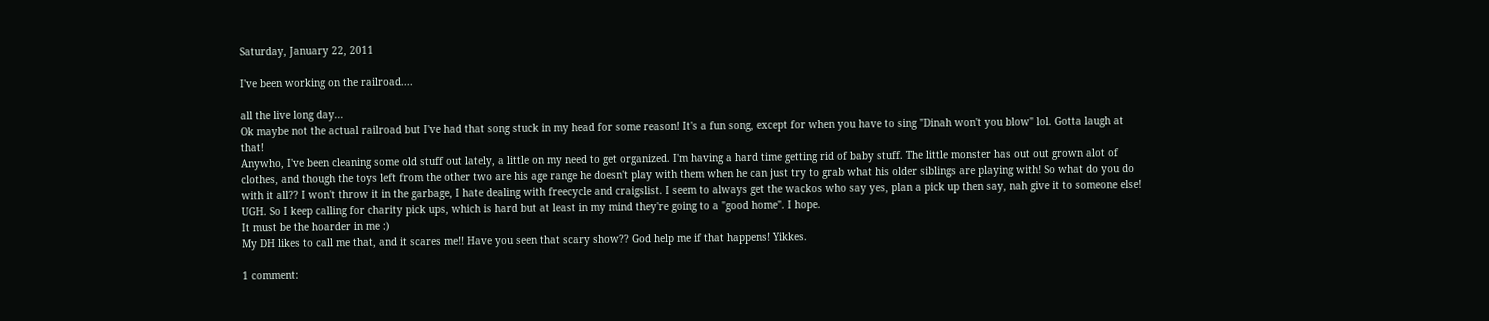Saturday, January 22, 2011

I've been working on the railroad....

all the live long day...
Ok maybe not the actual railroad but I've had that song stuck in my head for some reason! It's a fun song, except for when you have to sing "Dinah won't you blow" lol. Gotta laugh at that!
Anywho, I've been cleaning some old stuff out lately, a little on my need to get organized. I'm having a hard time getting rid of baby stuff. The little monster has out out grown alot of clothes, and though the toys left from the other two are his age range he doesn't play with them when he can just try to grab what his older siblings are playing with! So what do you do with it all?? I won't throw it in the garbage, I hate dealing with freecycle and craigslist. I seem to always get the wackos who say yes, plan a pick up then say, nah give it to someone else! UGH. So I keep calling for charity pick ups, which is hard but at least in my mind they're going to a "good home". I hope.
It must be the hoarder in me :)
My DH likes to call me that, and it scares me!! Have you seen that scary show?? God help me if that happens! Yikkes.

1 comment: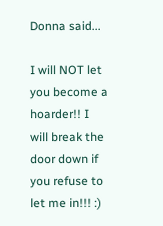Donna said...

I will NOT let you become a hoarder!! I will break the door down if you refuse to let me in!!! :)